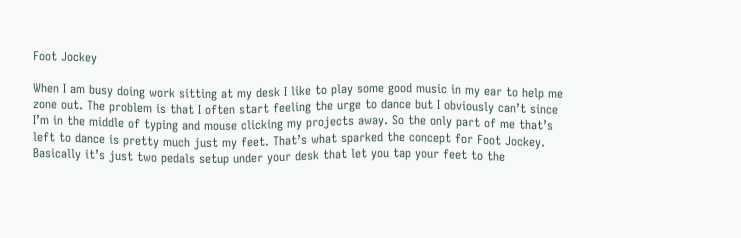Foot Jockey

When I am busy doing work sitting at my desk I like to play some good music in my ear to help me zone out. The problem is that I often start feeling the urge to dance but I obviously can’t since I’m in the middle of typing and mouse clicking my projects away. So the only part of me that’s left to dance is pretty much just my feet. That’s what sparked the concept for Foot Jockey.
Basically it’s just two pedals setup under your desk that let you tap your feet to the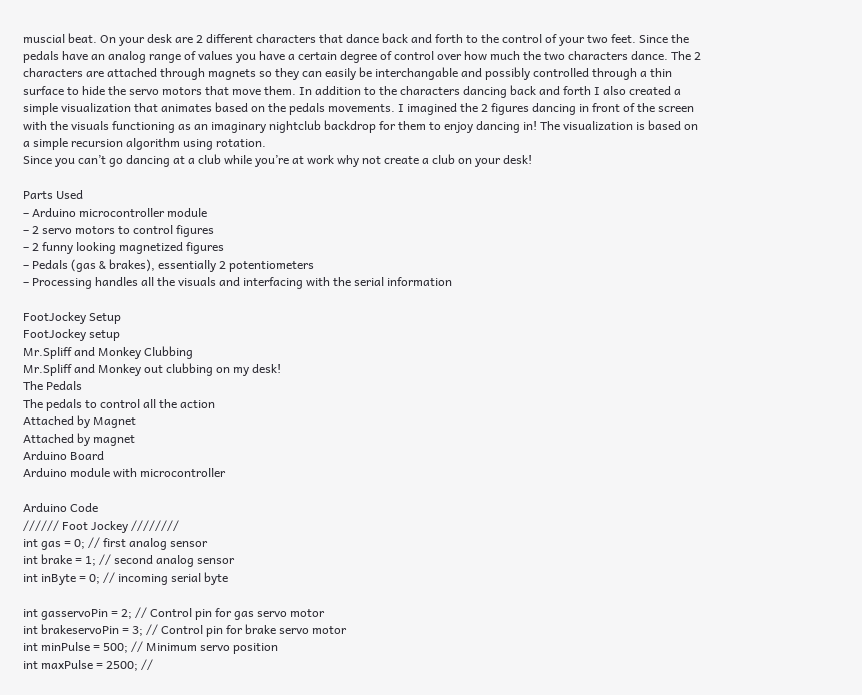muscial beat. On your desk are 2 different characters that dance back and forth to the control of your two feet. Since the pedals have an analog range of values you have a certain degree of control over how much the two characters dance. The 2 characters are attached through magnets so they can easily be interchangable and possibly controlled through a thin surface to hide the servo motors that move them. In addition to the characters dancing back and forth I also created a simple visualization that animates based on the pedals movements. I imagined the 2 figures dancing in front of the screen with the visuals functioning as an imaginary nightclub backdrop for them to enjoy dancing in! The visualization is based on a simple recursion algorithm using rotation.
Since you can’t go dancing at a club while you’re at work why not create a club on your desk!

Parts Used
– Arduino microcontroller module
– 2 servo motors to control figures
– 2 funny looking magnetized figures
– Pedals (gas & brakes), essentially 2 potentiometers
– Processing handles all the visuals and interfacing with the serial information

FootJockey Setup
FootJockey setup
Mr.Spliff and Monkey Clubbing
Mr.Spliff and Monkey out clubbing on my desk!
The Pedals
The pedals to control all the action
Attached by Magnet
Attached by magnet
Arduino Board
Arduino module with microcontroller

Arduino Code
////// Foot Jockey ////////
int gas = 0; // first analog sensor
int brake = 1; // second analog sensor
int inByte = 0; // incoming serial byte

int gasservoPin = 2; // Control pin for gas servo motor
int brakeservoPin = 3; // Control pin for brake servo motor
int minPulse = 500; // Minimum servo position
int maxPulse = 2500; //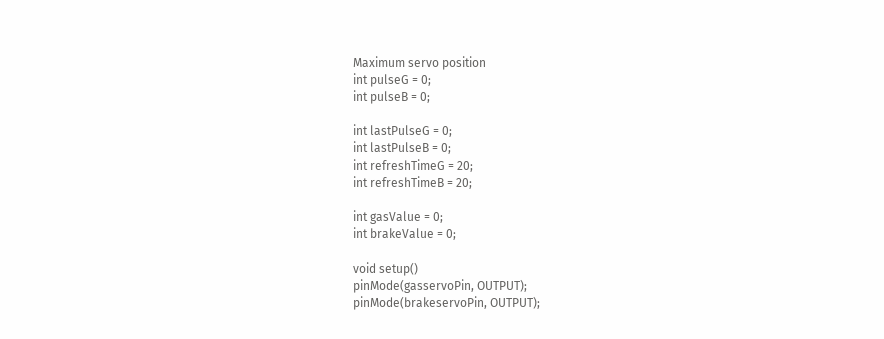Maximum servo position
int pulseG = 0;
int pulseB = 0;

int lastPulseG = 0;
int lastPulseB = 0;
int refreshTimeG = 20;
int refreshTimeB = 20;

int gasValue = 0;
int brakeValue = 0;

void setup()
pinMode(gasservoPin, OUTPUT);
pinMode(brakeservoPin, OUTPUT);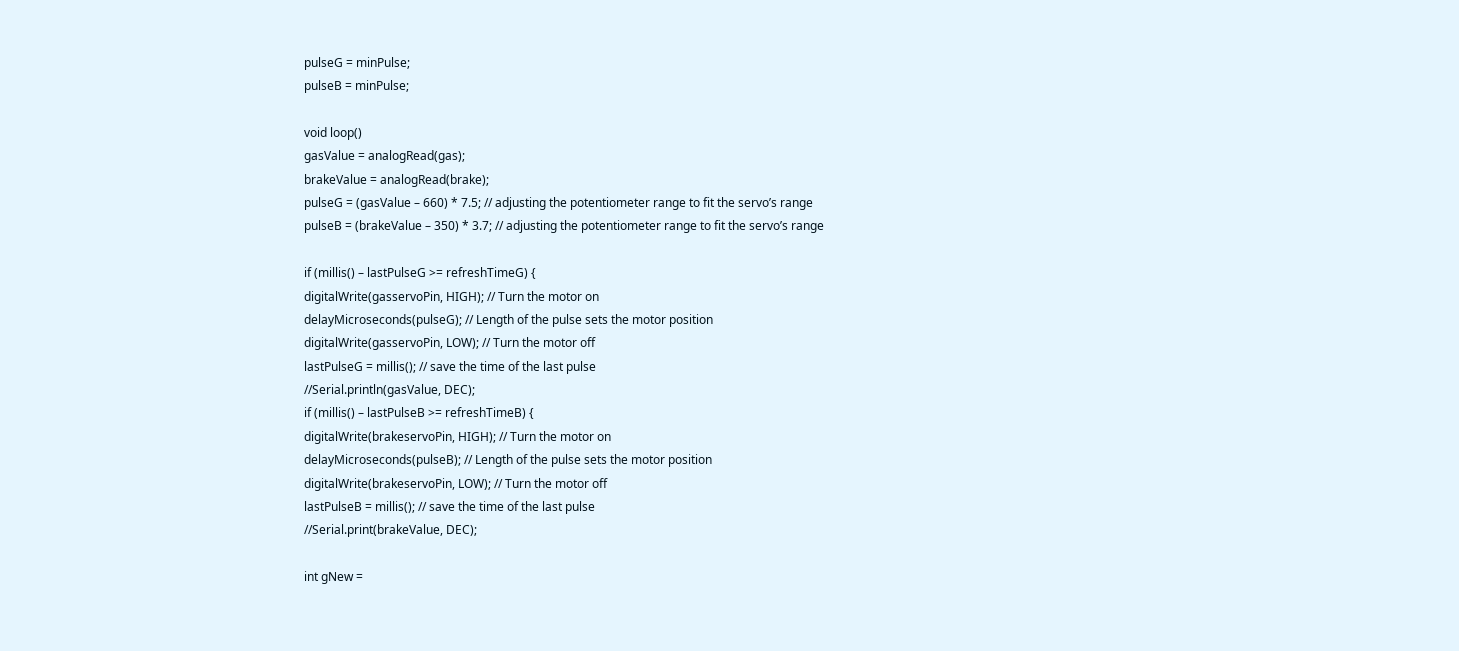pulseG = minPulse;
pulseB = minPulse;

void loop()
gasValue = analogRead(gas);
brakeValue = analogRead(brake);
pulseG = (gasValue – 660) * 7.5; // adjusting the potentiometer range to fit the servo’s range
pulseB = (brakeValue – 350) * 3.7; // adjusting the potentiometer range to fit the servo’s range

if (millis() – lastPulseG >= refreshTimeG) {
digitalWrite(gasservoPin, HIGH); // Turn the motor on
delayMicroseconds(pulseG); // Length of the pulse sets the motor position
digitalWrite(gasservoPin, LOW); // Turn the motor off
lastPulseG = millis(); // save the time of the last pulse
//Serial.println(gasValue, DEC);
if (millis() – lastPulseB >= refreshTimeB) {
digitalWrite(brakeservoPin, HIGH); // Turn the motor on
delayMicroseconds(pulseB); // Length of the pulse sets the motor position
digitalWrite(brakeservoPin, LOW); // Turn the motor off
lastPulseB = millis(); // save the time of the last pulse
//Serial.print(brakeValue, DEC);

int gNew =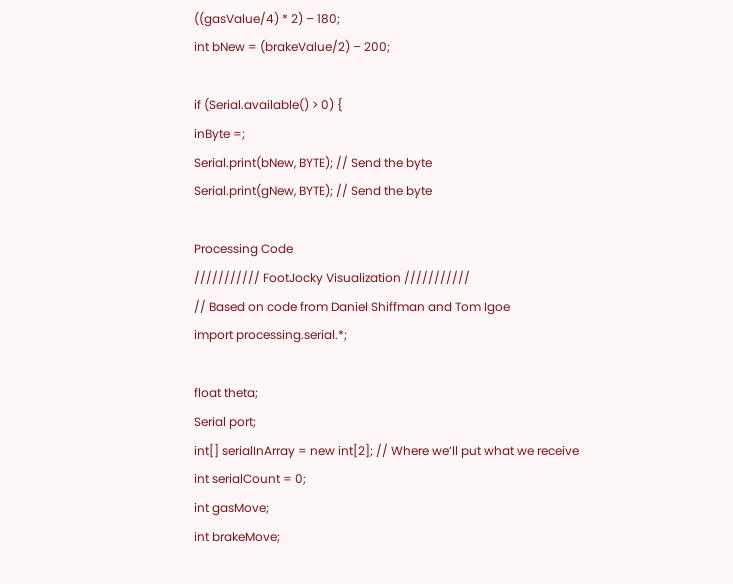((gasValue/4) * 2) – 180;
int bNew = (brakeValue/2) – 200;

if (Serial.available() > 0) {
inByte =;
Serial.print(bNew, BYTE); // Send the byte
Serial.print(gNew, BYTE); // Send the byte

Processing Code
/////////// FootJocky Visualization ///////////
// Based on code from Daniel Shiffman and Tom Igoe
import processing.serial.*;

float theta;
Serial port;
int[] serialInArray = new int[2]; // Where we’ll put what we receive
int serialCount = 0;
int gasMove;
int brakeMove;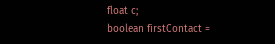float c;
boolean firstContact =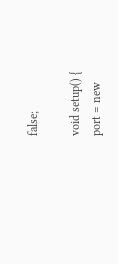false;

void setup() {
port = new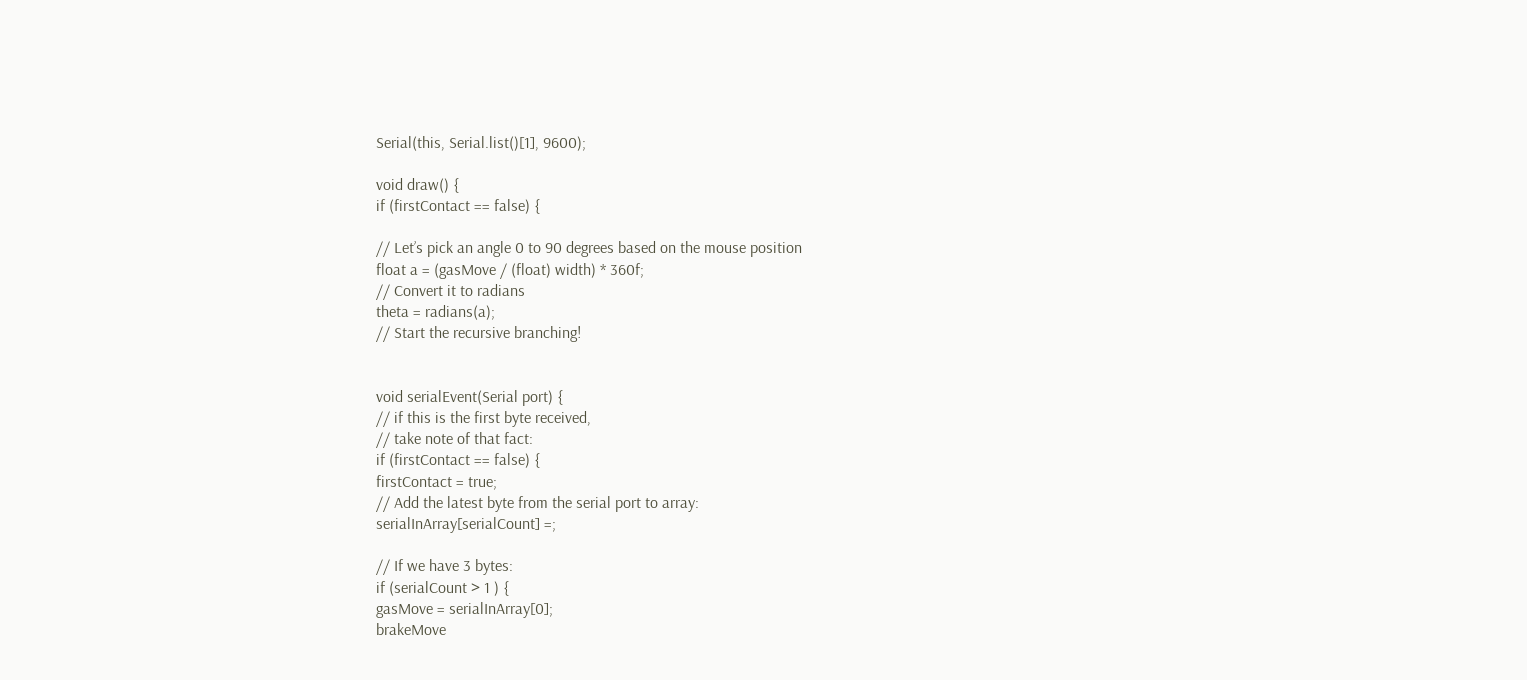Serial(this, Serial.list()[1], 9600);

void draw() {
if (firstContact == false) {

// Let’s pick an angle 0 to 90 degrees based on the mouse position
float a = (gasMove / (float) width) * 360f;
// Convert it to radians
theta = radians(a);
// Start the recursive branching!


void serialEvent(Serial port) {
// if this is the first byte received,
// take note of that fact:
if (firstContact == false) {
firstContact = true;
// Add the latest byte from the serial port to array:
serialInArray[serialCount] =;

// If we have 3 bytes:
if (serialCount > 1 ) {
gasMove = serialInArray[0];
brakeMove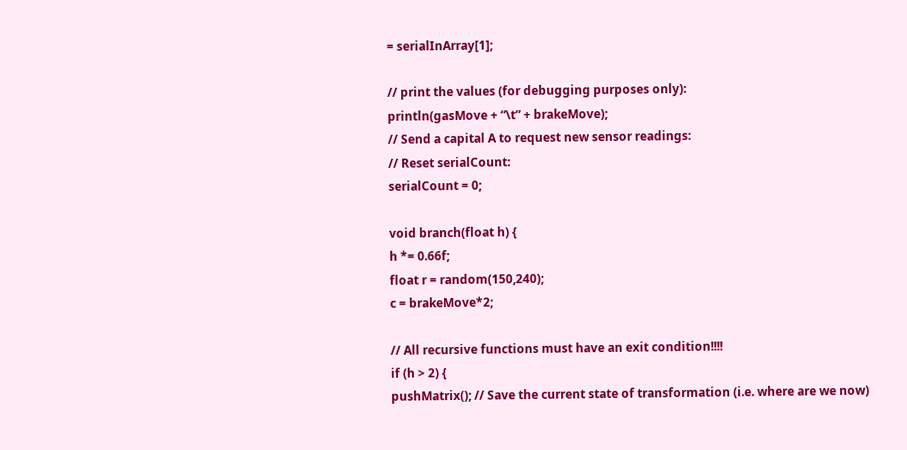= serialInArray[1];

// print the values (for debugging purposes only):
println(gasMove + “\t” + brakeMove);
// Send a capital A to request new sensor readings:
// Reset serialCount:
serialCount = 0;

void branch(float h) {
h *= 0.66f;
float r = random(150,240);
c = brakeMove*2;

// All recursive functions must have an exit condition!!!!
if (h > 2) {
pushMatrix(); // Save the current state of transformation (i.e. where are we now)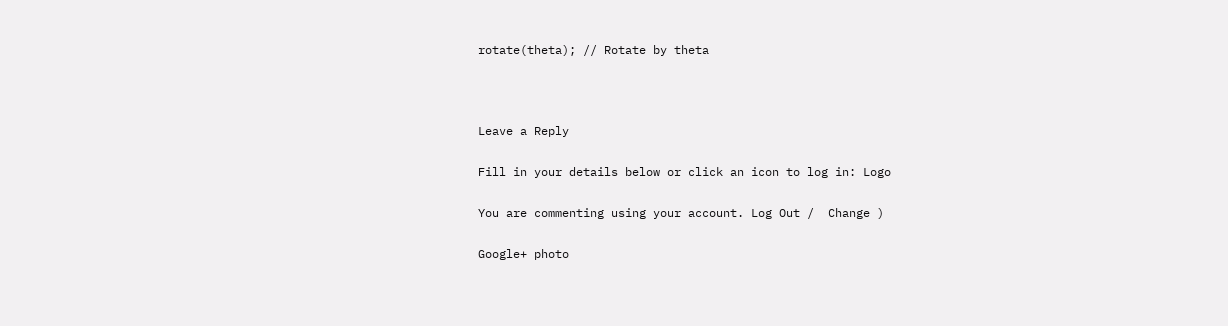rotate(theta); // Rotate by theta



Leave a Reply

Fill in your details below or click an icon to log in: Logo

You are commenting using your account. Log Out /  Change )

Google+ photo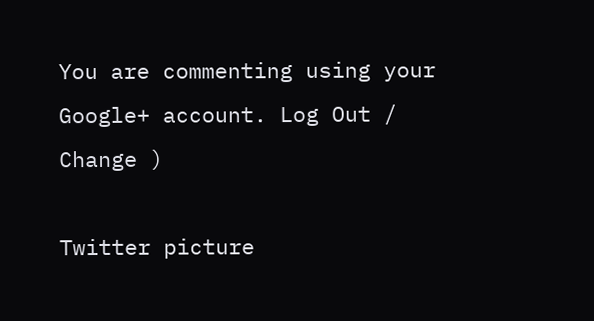You are commenting using your Google+ account. Log Out /  Change )

Twitter picture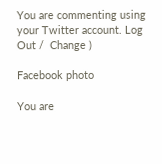You are commenting using your Twitter account. Log Out /  Change )

Facebook photo

You are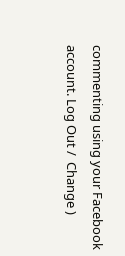commenting using your Facebook account. Log Out /  Change )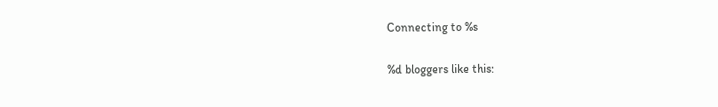Connecting to %s

%d bloggers like this: